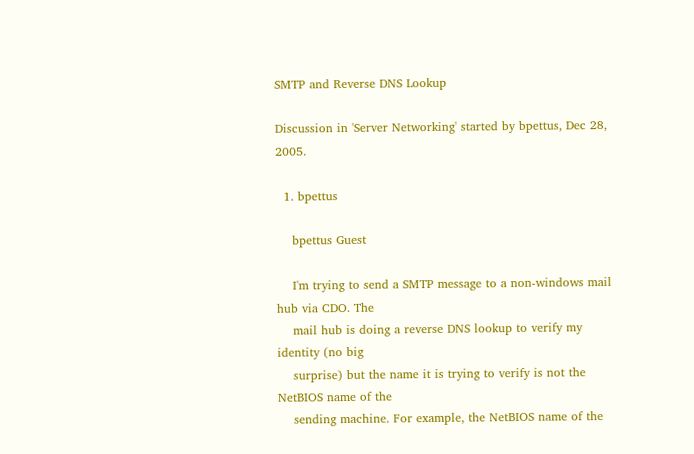SMTP and Reverse DNS Lookup

Discussion in 'Server Networking' started by bpettus, Dec 28, 2005.

  1. bpettus

    bpettus Guest

    I'm trying to send a SMTP message to a non-windows mail hub via CDO. The
    mail hub is doing a reverse DNS lookup to verify my identity (no big
    surprise) but the name it is trying to verify is not the NetBIOS name of the
    sending machine. For example, the NetBIOS name of the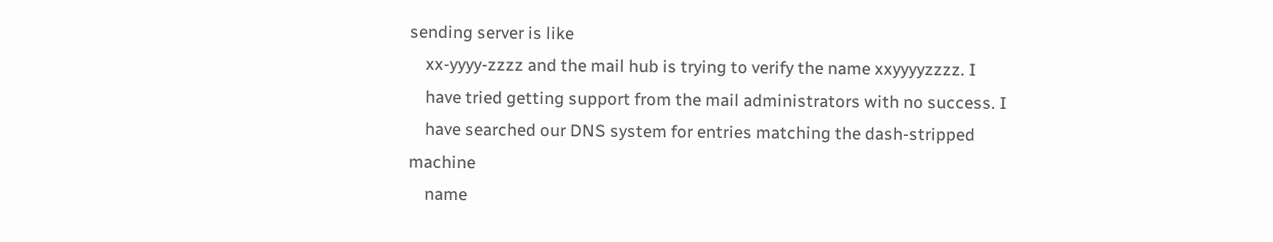sending server is like
    xx-yyyy-zzzz and the mail hub is trying to verify the name xxyyyyzzzz. I
    have tried getting support from the mail administrators with no success. I
    have searched our DNS system for entries matching the dash-stripped machine
    name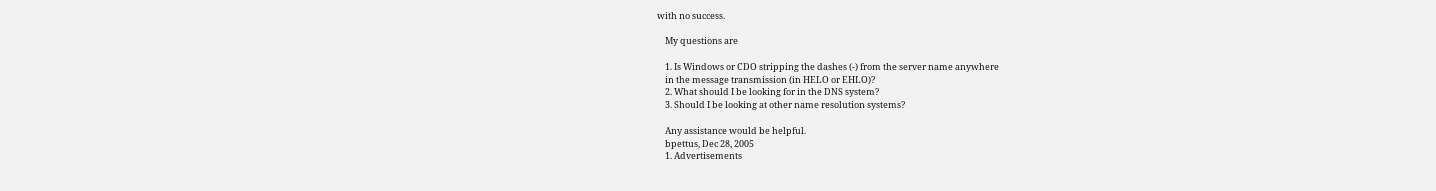with no success.

    My questions are

    1. Is Windows or CDO stripping the dashes (-) from the server name anywhere
    in the message transmission (in HELO or EHLO)?
    2. What should I be looking for in the DNS system?
    3. Should I be looking at other name resolution systems?

    Any assistance would be helpful.
    bpettus, Dec 28, 2005
    1. Advertisements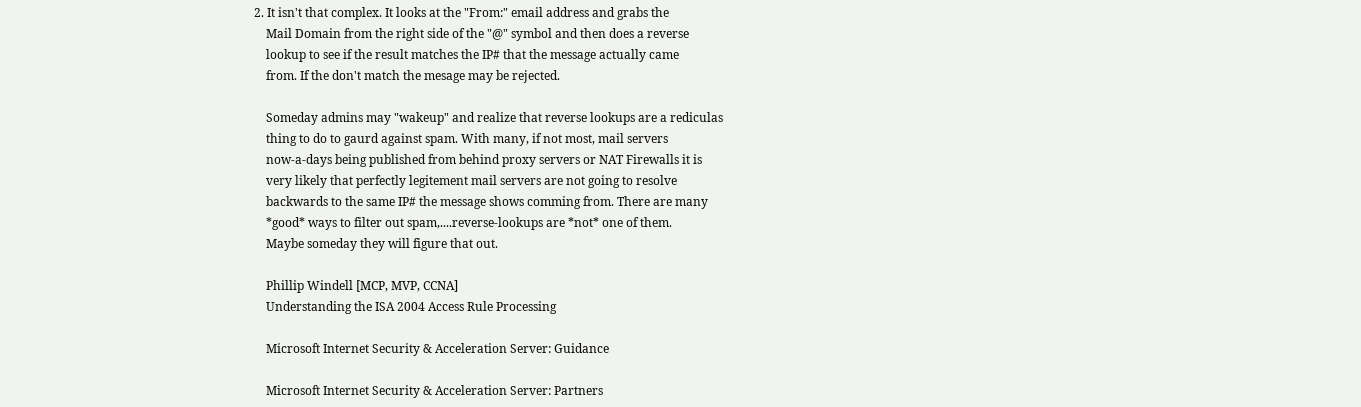2. It isn't that complex. It looks at the "From:" email address and grabs the
    Mail Domain from the right side of the "@" symbol and then does a reverse
    lookup to see if the result matches the IP# that the message actually came
    from. If the don't match the mesage may be rejected.

    Someday admins may "wakeup" and realize that reverse lookups are a rediculas
    thing to do to gaurd against spam. With many, if not most, mail servers
    now-a-days being published from behind proxy servers or NAT Firewalls it is
    very likely that perfectly legitement mail servers are not going to resolve
    backwards to the same IP# the message shows comming from. There are many
    *good* ways to filter out spam,....reverse-lookups are *not* one of them.
    Maybe someday they will figure that out.

    Phillip Windell [MCP, MVP, CCNA]
    Understanding the ISA 2004 Access Rule Processing

    Microsoft Internet Security & Acceleration Server: Guidance

    Microsoft Internet Security & Acceleration Server: Partners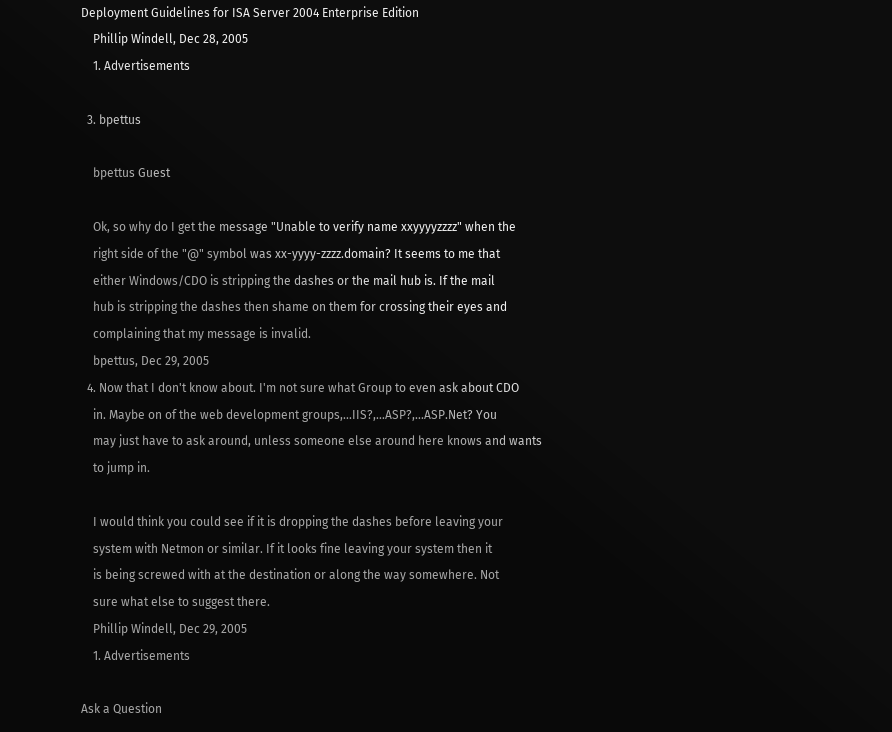Deployment Guidelines for ISA Server 2004 Enterprise Edition
    Phillip Windell, Dec 28, 2005
    1. Advertisements

  3. bpettus

    bpettus Guest

    Ok, so why do I get the message "Unable to verify name xxyyyyzzzz" when the
    right side of the "@" symbol was xx-yyyy-zzzz.domain? It seems to me that
    either Windows/CDO is stripping the dashes or the mail hub is. If the mail
    hub is stripping the dashes then shame on them for crossing their eyes and
    complaining that my message is invalid.
    bpettus, Dec 29, 2005
  4. Now that I don't know about. I'm not sure what Group to even ask about CDO
    in. Maybe on of the web development groups,...IIS?,...ASP?,...ASP.Net? You
    may just have to ask around, unless someone else around here knows and wants
    to jump in.

    I would think you could see if it is dropping the dashes before leaving your
    system with Netmon or similar. If it looks fine leaving your system then it
    is being screwed with at the destination or along the way somewhere. Not
    sure what else to suggest there.
    Phillip Windell, Dec 29, 2005
    1. Advertisements

Ask a Question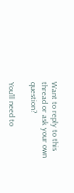Want to reply to this thread or ask your own question?

You'll need to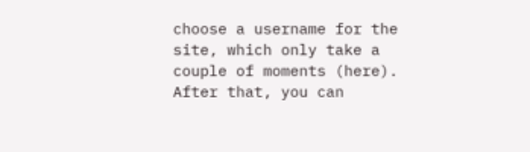choose a username for the site, which only take a couple of moments (here). After that, you can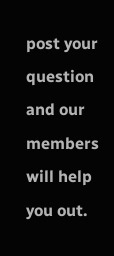post your question and our members will help you out.